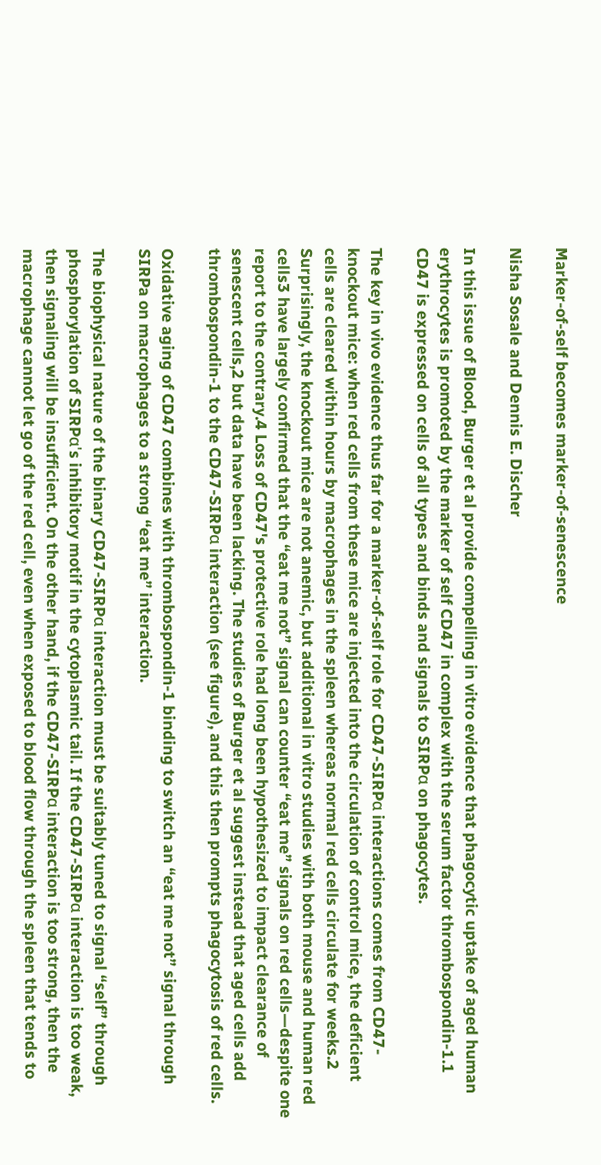Marker-of-self becomes marker-of-senescence

Nisha Sosale and Dennis E. Discher

In this issue of Blood, Burger et al provide compelling in vitro evidence that phagocytic uptake of aged human erythrocytes is promoted by the marker of self CD47 in complex with the serum factor thrombospondin-1.1 CD47 is expressed on cells of all types and binds and signals to SIRPα on phagocytes.

The key in vivo evidence thus far for a marker-of-self role for CD47-SIRPα interactions comes from CD47-knockout mice: when red cells from these mice are injected into the circulation of control mice, the deficient cells are cleared within hours by macrophages in the spleen whereas normal red cells circulate for weeks.2 Surprisingly, the knockout mice are not anemic, but additional in vitro studies with both mouse and human red cells3 have largely confirmed that the “eat me not” signal can counter “eat me” signals on red cells—despite one report to the contrary.4 Loss of CD47's protective role had long been hypothesized to impact clearance of senescent cells,2 but data have been lacking. The studies of Burger et al suggest instead that aged cells add thrombospondin-1 to the CD47-SIRPα interaction (see figure), and this then prompts phagocytosis of red cells.

Oxidative aging of CD47 combines with thrombospondin-1 binding to switch an “eat me not” signal through SIRPa on macrophages to a strong “eat me” interaction.

The biophysical nature of the binary CD47-SIRPα interaction must be suitably tuned to signal “self” through phosphorylation of SIRPα's inhibitory motif in the cytoplasmic tail. If the CD47-SIRPα interaction is too weak, then signaling will be insufficient. On the other hand, if the CD47-SIRPα interaction is too strong, then the macrophage cannot let go of the red cell, even when exposed to blood flow through the spleen that tends to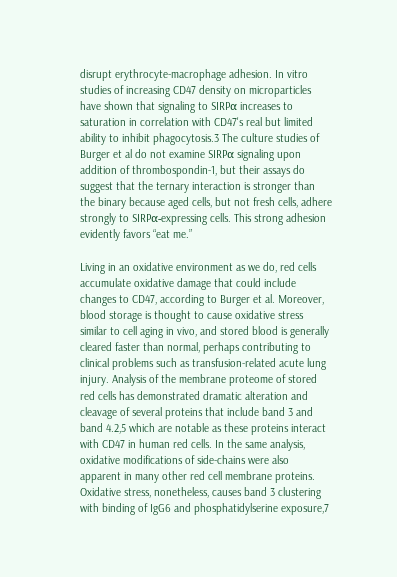disrupt erythrocyte-macrophage adhesion. In vitro studies of increasing CD47 density on microparticles have shown that signaling to SIRPα increases to saturation in correlation with CD47's real but limited ability to inhibit phagocytosis.3 The culture studies of Burger et al do not examine SIRPα signaling upon addition of thrombospondin-1, but their assays do suggest that the ternary interaction is stronger than the binary because aged cells, but not fresh cells, adhere strongly to SIRPα-expressing cells. This strong adhesion evidently favors “eat me.”

Living in an oxidative environment as we do, red cells accumulate oxidative damage that could include changes to CD47, according to Burger et al. Moreover, blood storage is thought to cause oxidative stress similar to cell aging in vivo, and stored blood is generally cleared faster than normal, perhaps contributing to clinical problems such as transfusion-related acute lung injury. Analysis of the membrane proteome of stored red cells has demonstrated dramatic alteration and cleavage of several proteins that include band 3 and band 4.2,5 which are notable as these proteins interact with CD47 in human red cells. In the same analysis, oxidative modifications of side-chains were also apparent in many other red cell membrane proteins. Oxidative stress, nonetheless, causes band 3 clustering with binding of IgG6 and phosphatidylserine exposure,7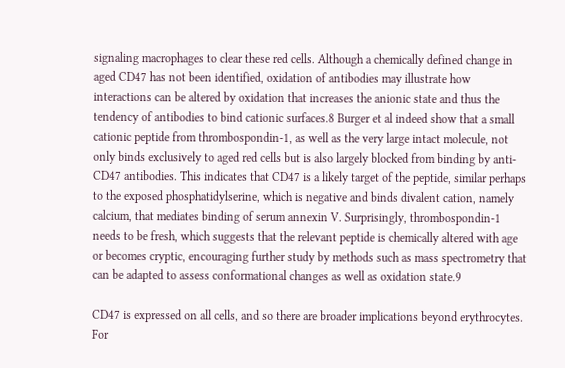signaling macrophages to clear these red cells. Although a chemically defined change in aged CD47 has not been identified, oxidation of antibodies may illustrate how interactions can be altered by oxidation that increases the anionic state and thus the tendency of antibodies to bind cationic surfaces.8 Burger et al indeed show that a small cationic peptide from thrombospondin-1, as well as the very large intact molecule, not only binds exclusively to aged red cells but is also largely blocked from binding by anti-CD47 antibodies. This indicates that CD47 is a likely target of the peptide, similar perhaps to the exposed phosphatidylserine, which is negative and binds divalent cation, namely calcium, that mediates binding of serum annexin V. Surprisingly, thrombospondin-1 needs to be fresh, which suggests that the relevant peptide is chemically altered with age or becomes cryptic, encouraging further study by methods such as mass spectrometry that can be adapted to assess conformational changes as well as oxidation state.9

CD47 is expressed on all cells, and so there are broader implications beyond erythrocytes. For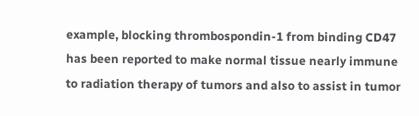example, blocking thrombospondin-1 from binding CD47 has been reported to make normal tissue nearly immune to radiation therapy of tumors and also to assist in tumor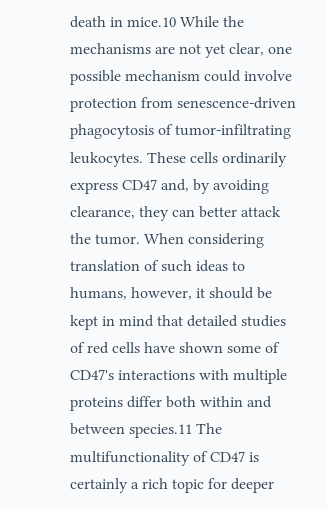death in mice.10 While the mechanisms are not yet clear, one possible mechanism could involve protection from senescence-driven phagocytosis of tumor-infiltrating leukocytes. These cells ordinarily express CD47 and, by avoiding clearance, they can better attack the tumor. When considering translation of such ideas to humans, however, it should be kept in mind that detailed studies of red cells have shown some of CD47's interactions with multiple proteins differ both within and between species.11 The multifunctionality of CD47 is certainly a rich topic for deeper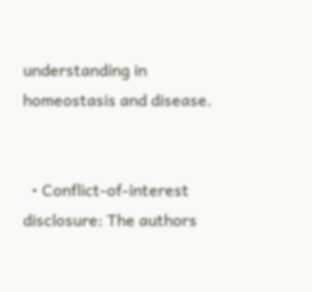understanding in homeostasis and disease.


  • Conflict-of-interest disclosure: The authors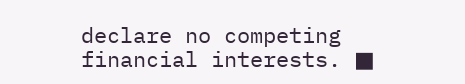declare no competing financial interests. ■